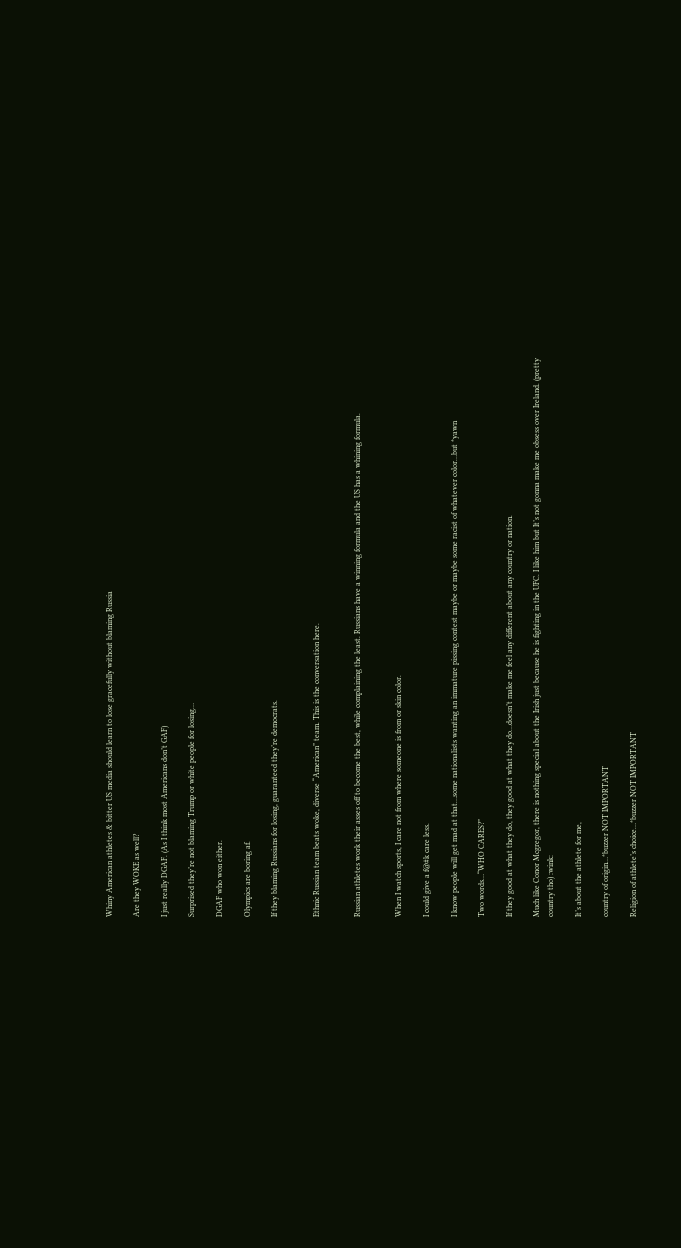Whiny American athletes & bitter US media should learn to lose gracefully without blaming Russia

Are they WOKE as well?

I just really DGAF. (As I think most Americans don’t GAF)

Surprised they’re not blaming Trump or white people for losing…

DGAF who won either.

Olympics are boring af.

If they blaming Russians for losing, guaranteed they’re democrats.


Ethnic Russian team beats woke, diverse “American” team. This is the conversation here.


Russian athletes work their asses off to become the best, while complaining the least. Russians have a winning formula and the US has a whining formula.


When I watch sports, I care not from where someone is from or skin color.

I could give a f@#k care less.

I know people will get mad at that…some nationalists wanting an immature pissing contest maybe or maybe some racist of whatever color…but *yawn

Two words…“WHO CARES?”

If they good at what they do, they good at what they do…doesn’t make me feel any different about any country or nation.

Much like Conor Mcgregor, there is nothing special about the Irish just because he is fighting in the UFC. I like him but It’s not gonna make me obsess over Ireland. (pretty country tho) :wink:

It’s about the athlete for me,

country of origin…*buzzer NOT IMPORTANT

Religion of athlete’s choice…*buzzer NOT IMPORTANT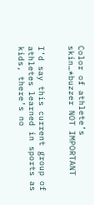Color of athlete’s skin…*buzzer NOT IMPORTANT


I’d say this current group of athletes learned in sports as kids, there’s no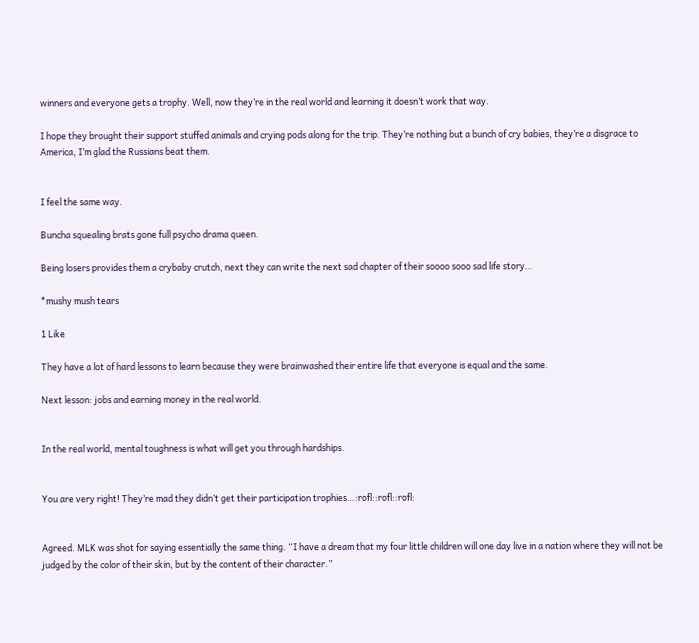winners and everyone gets a trophy. Well, now they’re in the real world and learning it doesn’t work that way.

I hope they brought their support stuffed animals and crying pods along for the trip. They’re nothing but a bunch of cry babies, they’re a disgrace to America, I’m glad the Russians beat them.


I feel the same way.

Buncha squealing brats gone full psycho drama queen.

Being losers provides them a crybaby crutch, next they can write the next sad chapter of their soooo sooo sad life story…

*mushy mush tears

1 Like

They have a lot of hard lessons to learn because they were brainwashed their entire life that everyone is equal and the same.

Next lesson: jobs and earning money in the real world.


In the real world, mental toughness is what will get you through hardships.


You are very right! They’re mad they didn’t get their participation trophies…:rofl::rofl::rofl:


Agreed. MLK was shot for saying essentially the same thing. “I have a dream that my four little children will one day live in a nation where they will not be judged by the color of their skin, but by the content of their character.”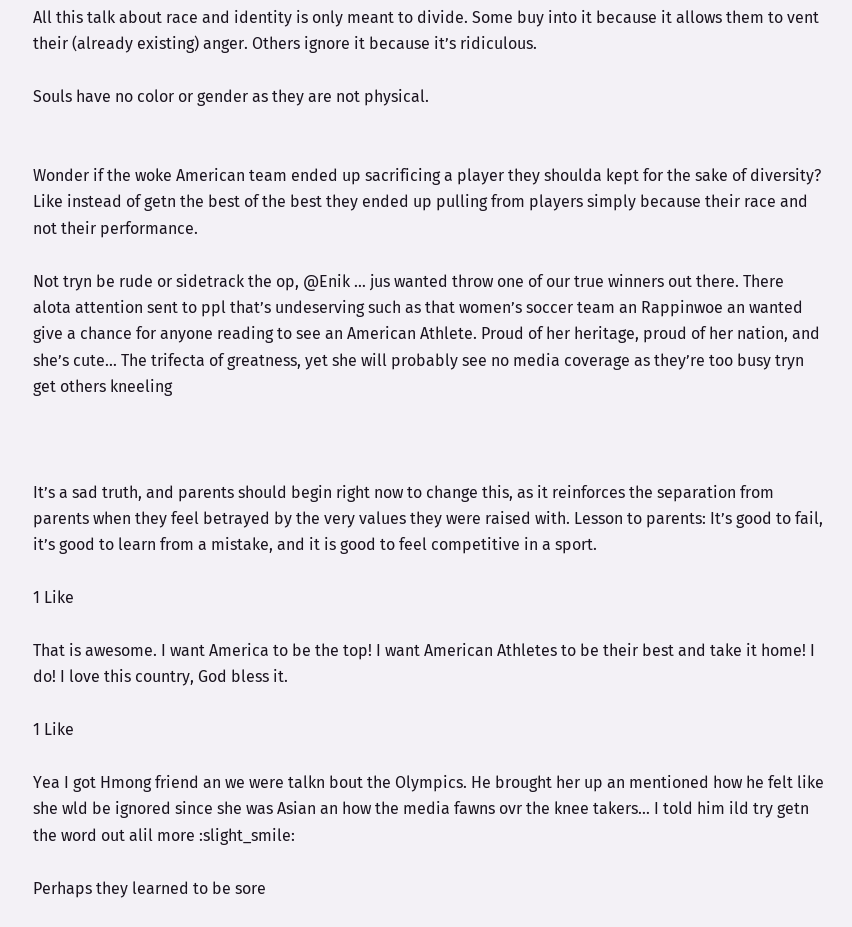All this talk about race and identity is only meant to divide. Some buy into it because it allows them to vent their (already existing) anger. Others ignore it because it’s ridiculous.

Souls have no color or gender as they are not physical.


Wonder if the woke American team ended up sacrificing a player they shoulda kept for the sake of diversity? Like instead of getn the best of the best they ended up pulling from players simply because their race and not their performance.

Not tryn be rude or sidetrack the op, @Enik … jus wanted throw one of our true winners out there. There alota attention sent to ppl that’s undeserving such as that women’s soccer team an Rappinwoe an wanted give a chance for anyone reading to see an American Athlete. Proud of her heritage, proud of her nation, and she’s cute… The trifecta of greatness, yet she will probably see no media coverage as they’re too busy tryn get others kneeling



It’s a sad truth, and parents should begin right now to change this, as it reinforces the separation from parents when they feel betrayed by the very values they were raised with. Lesson to parents: It’s good to fail, it’s good to learn from a mistake, and it is good to feel competitive in a sport.

1 Like

That is awesome. I want America to be the top! I want American Athletes to be their best and take it home! I do! I love this country, God bless it.

1 Like

Yea I got Hmong friend an we were talkn bout the Olympics. He brought her up an mentioned how he felt like she wld be ignored since she was Asian an how the media fawns ovr the knee takers… I told him ild try getn the word out alil more :slight_smile:

Perhaps they learned to be sore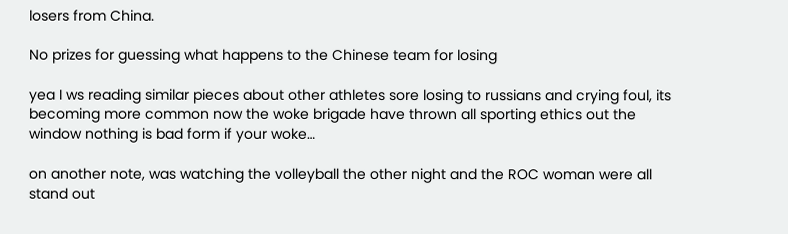losers from China.

No prizes for guessing what happens to the Chinese team for losing

yea I ws reading similar pieces about other athletes sore losing to russians and crying foul, its becoming more common now the woke brigade have thrown all sporting ethics out the window nothing is bad form if your woke…

on another note, was watching the volleyball the other night and the ROC woman were all stand out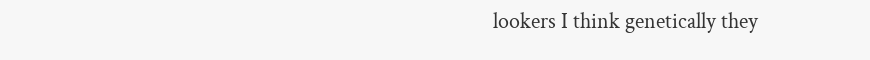lookers I think genetically they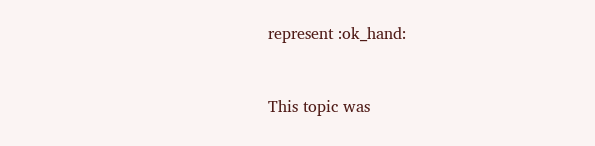represent :ok_hand:


This topic was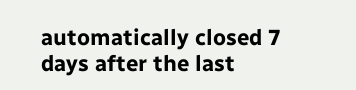automatically closed 7 days after the last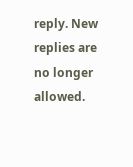reply. New replies are no longer allowed.